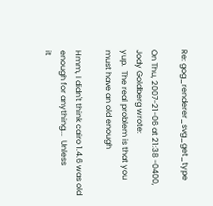Re: gog_renderer_svg_get_type

On Thu, 2007-21-06 at 21:38 -0400, Jody Goldberg wrote:
yup.  The real problem is that you must have an old enough

Hmm, I didn't think cairo 1.4.6 was old enough for anything...  Unless
it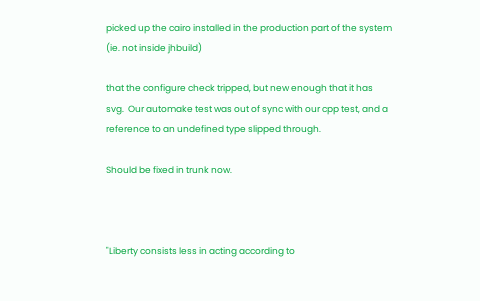picked up the cairo installed in the production part of the system
(ie. not inside jhbuild)

that the configure check tripped, but new enough that it has
svg.  Our automake test was out of sync with our cpp test, and a
reference to an undefined type slipped through.

Should be fixed in trunk now.



"Liberty consists less in acting according to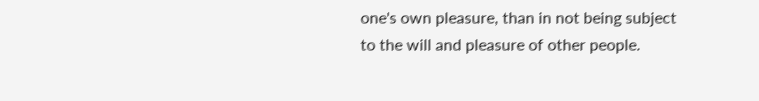one's own pleasure, than in not being subject
to the will and pleasure of other people.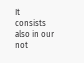It
consists also in our not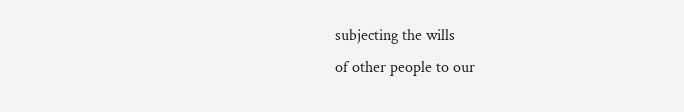subjecting the wills
of other people to our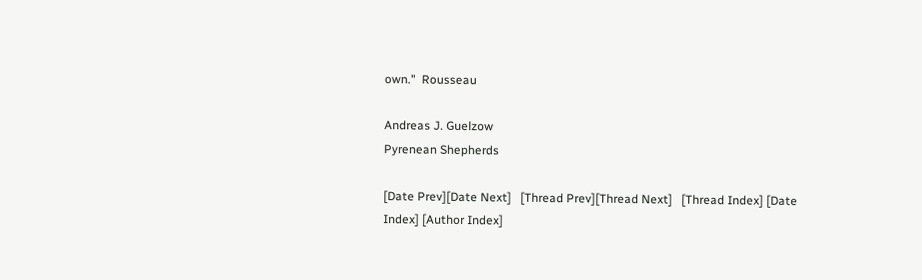own."  Rousseau

Andreas J. Guelzow
Pyrenean Shepherds

[Date Prev][Date Next]   [Thread Prev][Thread Next]   [Thread Index] [Date Index] [Author Index]